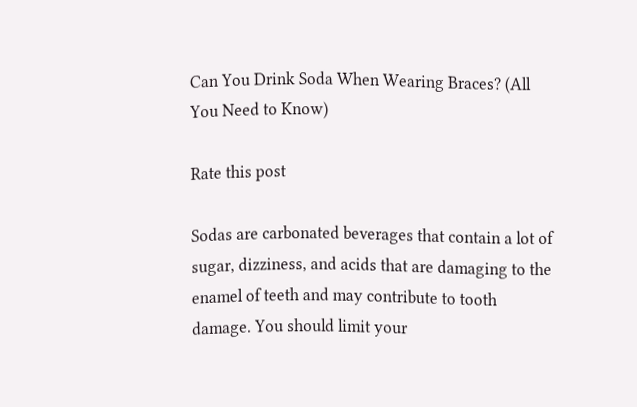Can You Drink Soda When Wearing Braces? (All You Need to Know)

Rate this post

Sodas are carbonated beverages that contain a lot of sugar, dizziness, and acids that are damaging to the enamel of teeth and may contribute to tooth damage. You should limit your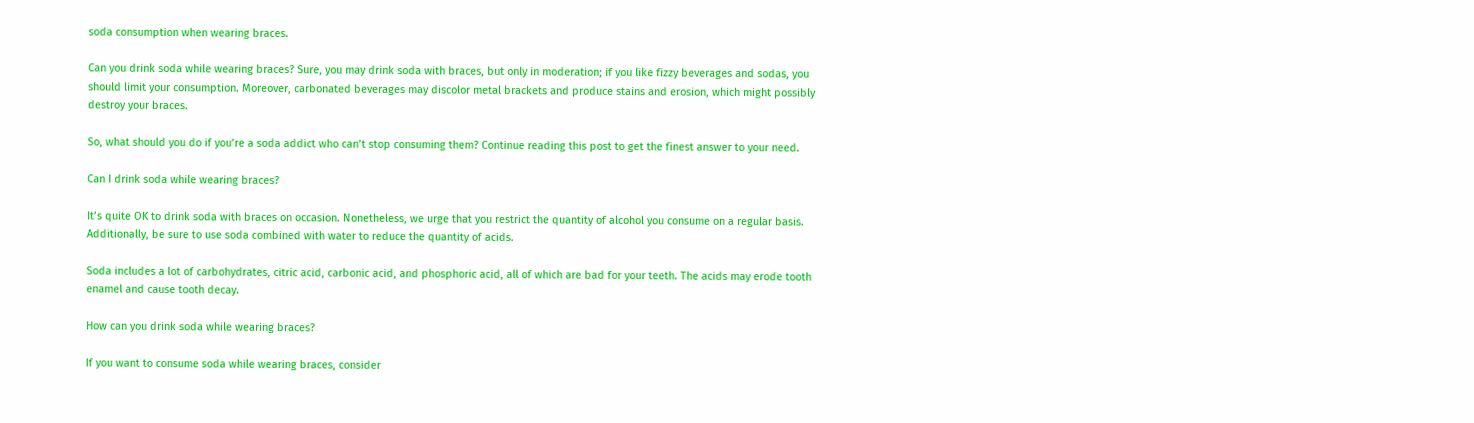soda consumption when wearing braces.

Can you drink soda while wearing braces? Sure, you may drink soda with braces, but only in moderation; if you like fizzy beverages and sodas, you should limit your consumption. Moreover, carbonated beverages may discolor metal brackets and produce stains and erosion, which might possibly destroy your braces.

So, what should you do if you’re a soda addict who can’t stop consuming them? Continue reading this post to get the finest answer to your need.

Can I drink soda while wearing braces?

It’s quite OK to drink soda with braces on occasion. Nonetheless, we urge that you restrict the quantity of alcohol you consume on a regular basis. Additionally, be sure to use soda combined with water to reduce the quantity of acids.

Soda includes a lot of carbohydrates, citric acid, carbonic acid, and phosphoric acid, all of which are bad for your teeth. The acids may erode tooth enamel and cause tooth decay.

How can you drink soda while wearing braces?

If you want to consume soda while wearing braces, consider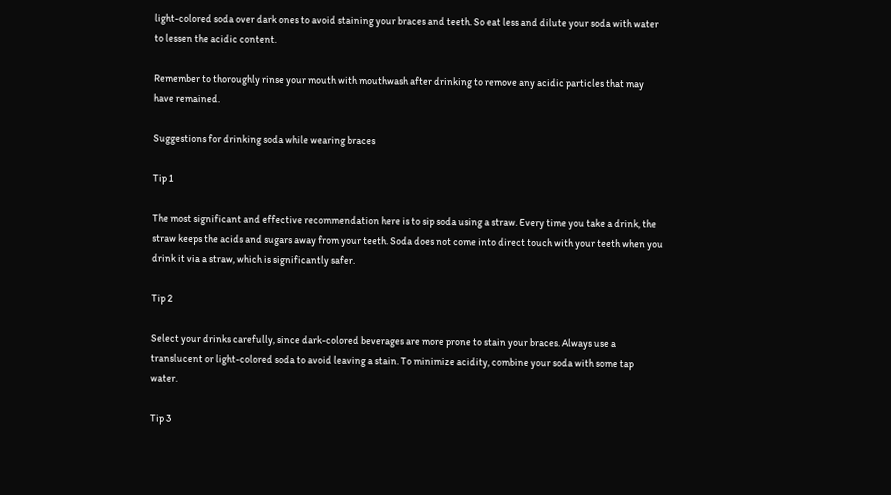light-colored soda over dark ones to avoid staining your braces and teeth. So eat less and dilute your soda with water to lessen the acidic content.

Remember to thoroughly rinse your mouth with mouthwash after drinking to remove any acidic particles that may have remained.

Suggestions for drinking soda while wearing braces

Tip 1

The most significant and effective recommendation here is to sip soda using a straw. Every time you take a drink, the straw keeps the acids and sugars away from your teeth. Soda does not come into direct touch with your teeth when you drink it via a straw, which is significantly safer.

Tip 2

Select your drinks carefully, since dark-colored beverages are more prone to stain your braces. Always use a translucent or light-colored soda to avoid leaving a stain. To minimize acidity, combine your soda with some tap water.

Tip 3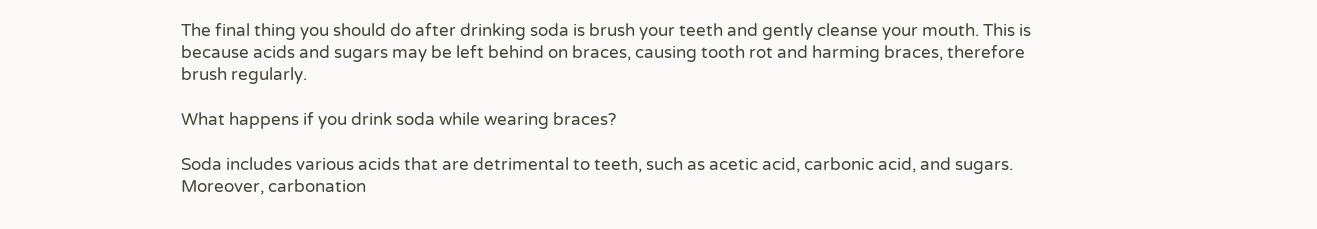The final thing you should do after drinking soda is brush your teeth and gently cleanse your mouth. This is because acids and sugars may be left behind on braces, causing tooth rot and harming braces, therefore brush regularly.

What happens if you drink soda while wearing braces?

Soda includes various acids that are detrimental to teeth, such as acetic acid, carbonic acid, and sugars. Moreover, carbonation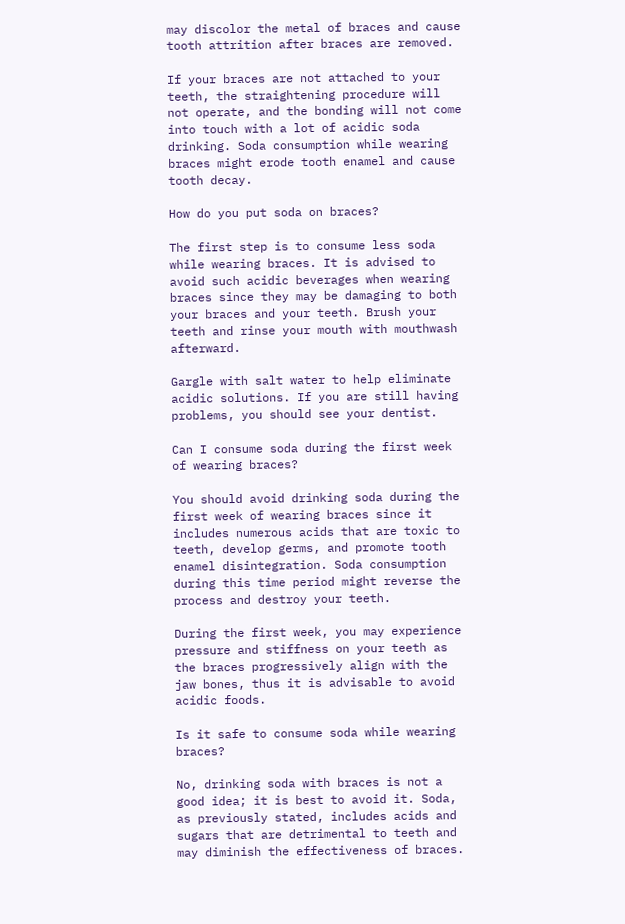may discolor the metal of braces and cause tooth attrition after braces are removed.

If your braces are not attached to your teeth, the straightening procedure will not operate, and the bonding will not come into touch with a lot of acidic soda drinking. Soda consumption while wearing braces might erode tooth enamel and cause tooth decay.

How do you put soda on braces?

The first step is to consume less soda while wearing braces. It is advised to avoid such acidic beverages when wearing braces since they may be damaging to both your braces and your teeth. Brush your teeth and rinse your mouth with mouthwash afterward.

Gargle with salt water to help eliminate acidic solutions. If you are still having problems, you should see your dentist.

Can I consume soda during the first week of wearing braces?

You should avoid drinking soda during the first week of wearing braces since it includes numerous acids that are toxic to teeth, develop germs, and promote tooth enamel disintegration. Soda consumption during this time period might reverse the process and destroy your teeth.

During the first week, you may experience pressure and stiffness on your teeth as the braces progressively align with the jaw bones, thus it is advisable to avoid acidic foods.

Is it safe to consume soda while wearing braces?

No, drinking soda with braces is not a good idea; it is best to avoid it. Soda, as previously stated, includes acids and sugars that are detrimental to teeth and may diminish the effectiveness of braces.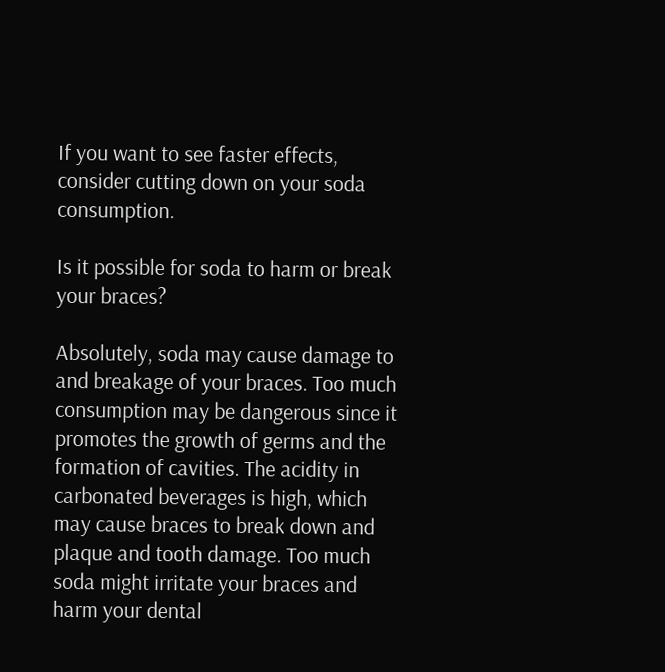If you want to see faster effects, consider cutting down on your soda consumption.

Is it possible for soda to harm or break your braces?

Absolutely, soda may cause damage to and breakage of your braces. Too much consumption may be dangerous since it promotes the growth of germs and the formation of cavities. The acidity in carbonated beverages is high, which may cause braces to break down and plaque and tooth damage. Too much soda might irritate your braces and harm your dental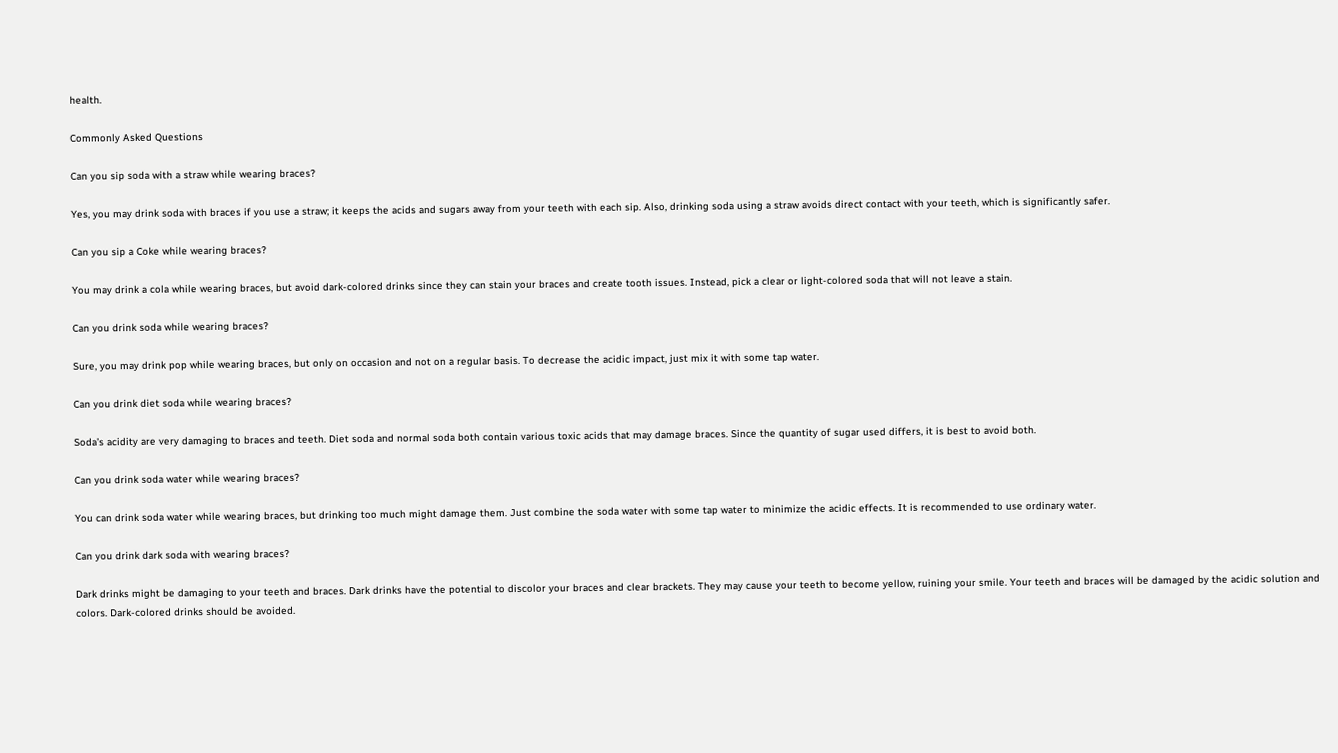health.

Commonly Asked Questions

Can you sip soda with a straw while wearing braces?

Yes, you may drink soda with braces if you use a straw; it keeps the acids and sugars away from your teeth with each sip. Also, drinking soda using a straw avoids direct contact with your teeth, which is significantly safer.

Can you sip a Coke while wearing braces?

You may drink a cola while wearing braces, but avoid dark-colored drinks since they can stain your braces and create tooth issues. Instead, pick a clear or light-colored soda that will not leave a stain.

Can you drink soda while wearing braces?

Sure, you may drink pop while wearing braces, but only on occasion and not on a regular basis. To decrease the acidic impact, just mix it with some tap water.

Can you drink diet soda while wearing braces?

Soda’s acidity are very damaging to braces and teeth. Diet soda and normal soda both contain various toxic acids that may damage braces. Since the quantity of sugar used differs, it is best to avoid both.

Can you drink soda water while wearing braces?

You can drink soda water while wearing braces, but drinking too much might damage them. Just combine the soda water with some tap water to minimize the acidic effects. It is recommended to use ordinary water.

Can you drink dark soda with wearing braces?

Dark drinks might be damaging to your teeth and braces. Dark drinks have the potential to discolor your braces and clear brackets. They may cause your teeth to become yellow, ruining your smile. Your teeth and braces will be damaged by the acidic solution and colors. Dark-colored drinks should be avoided.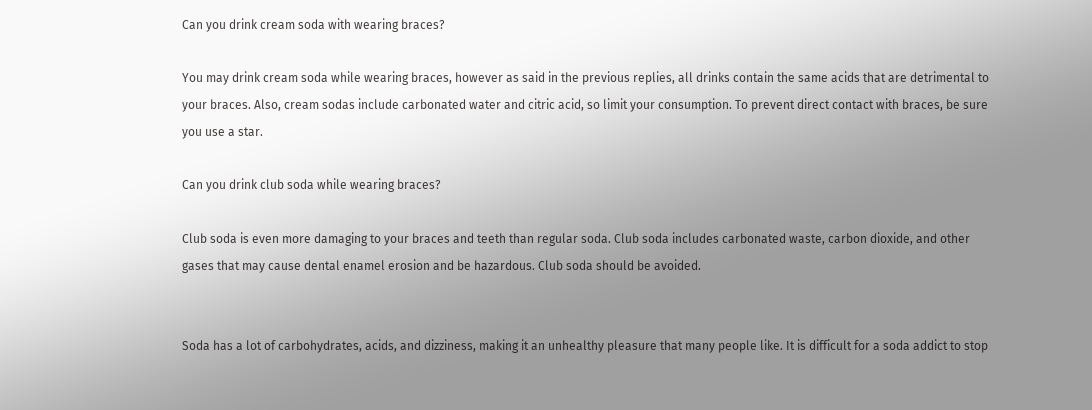Can you drink cream soda with wearing braces?

You may drink cream soda while wearing braces, however as said in the previous replies, all drinks contain the same acids that are detrimental to your braces. Also, cream sodas include carbonated water and citric acid, so limit your consumption. To prevent direct contact with braces, be sure you use a star.

Can you drink club soda while wearing braces?

Club soda is even more damaging to your braces and teeth than regular soda. Club soda includes carbonated waste, carbon dioxide, and other gases that may cause dental enamel erosion and be hazardous. Club soda should be avoided.


Soda has a lot of carbohydrates, acids, and dizziness, making it an unhealthy pleasure that many people like. It is difficult for a soda addict to stop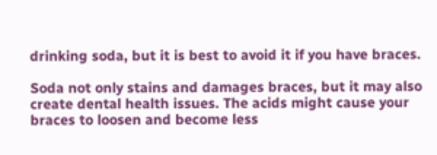drinking soda, but it is best to avoid it if you have braces.

Soda not only stains and damages braces, but it may also create dental health issues. The acids might cause your braces to loosen and become less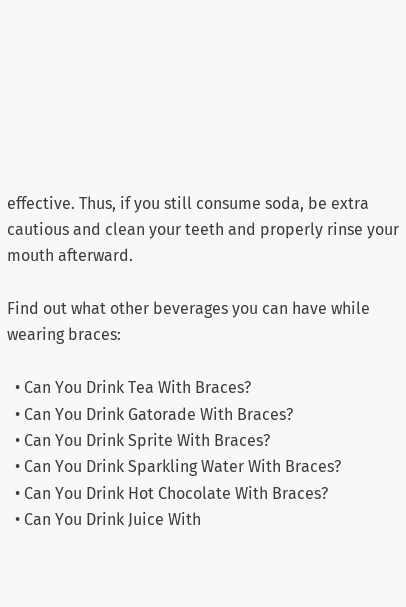effective. Thus, if you still consume soda, be extra cautious and clean your teeth and properly rinse your mouth afterward.

Find out what other beverages you can have while wearing braces:

  • Can You Drink Tea With Braces?
  • Can You Drink Gatorade With Braces?
  • Can You Drink Sprite With Braces?
  • Can You Drink Sparkling Water With Braces?
  • Can You Drink Hot Chocolate With Braces?
  • Can You Drink Juice With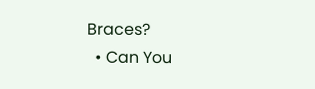Braces?
  • Can You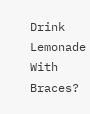Drink Lemonade With Braces?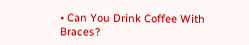• Can You Drink Coffee With Braces?